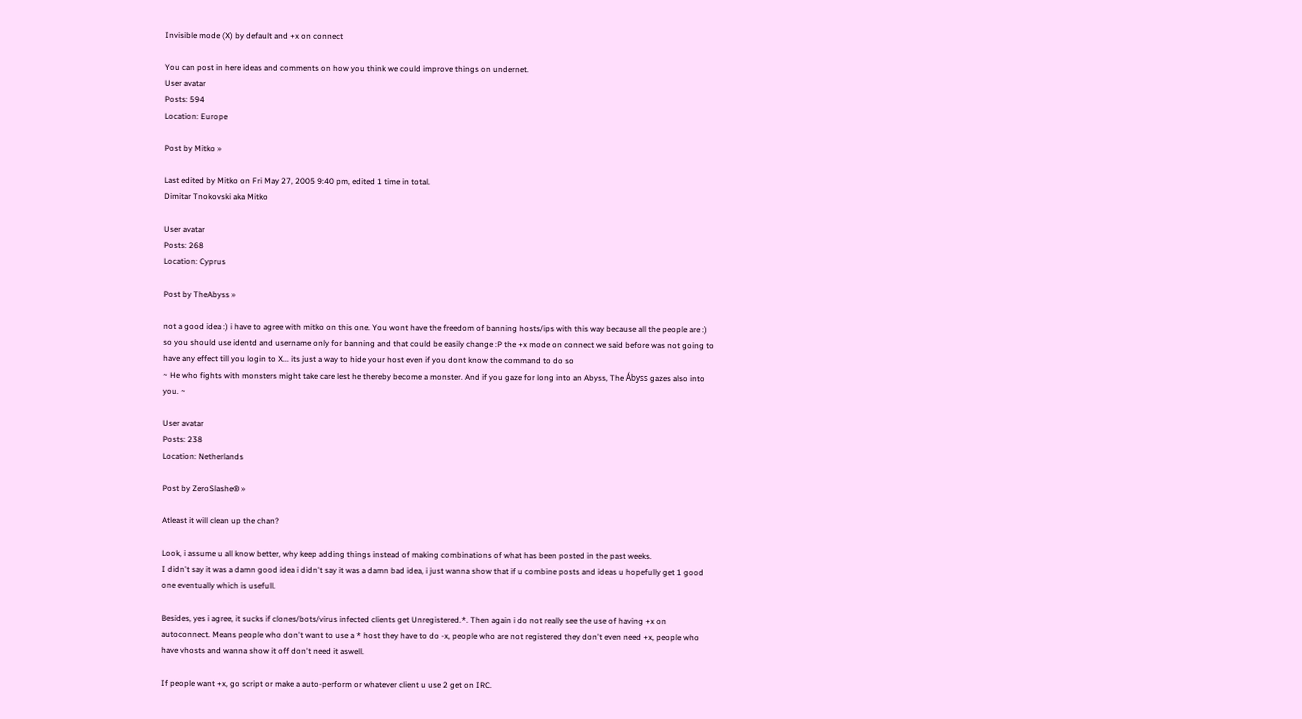Invisible mode (X) by default and +x on connect

You can post in here ideas and comments on how you think we could improve things on undernet.
User avatar
Posts: 594
Location: Europe

Post by Mitko »

Last edited by Mitko on Fri May 27, 2005 9:40 pm, edited 1 time in total.
Dimitar Tnokovski aka Mitko

User avatar
Posts: 268
Location: Cyprus

Post by TheAbyss »

not a good idea :) i have to agree with mitko on this one. You wont have the freedom of banning hosts/ips with this way because all the people are :) so you should use identd and username only for banning and that could be easily change :P the +x mode on connect we said before was not going to have any effect till you login to X... its just a way to hide your host even if you dont know the command to do so
~ He who fights with monsters might take care lest he thereby become a monster. And if you gaze for long into an Abyss, The Ábyss gazes also into you. ~

User avatar
Posts: 238
Location: Netherlands

Post by ZeroSlashe® »

Atleast it will clean up the chan?

Look, i assume u all know better, why keep adding things instead of making combinations of what has been posted in the past weeks.
I didn't say it was a damn good idea i didn't say it was a damn bad idea, i just wanna show that if u combine posts and ideas u hopefully get 1 good one eventually which is usefull.

Besides, yes i agree, it sucks if clones/bots/virus infected clients get Unregistered.*. Then again i do not really see the use of having +x on autoconnect. Means people who don't want to use a * host they have to do -x, people who are not registered they don't even need +x, people who have vhosts and wanna show it off don't need it aswell.

If people want +x, go script or make a auto-perform or whatever client u use 2 get on IRC.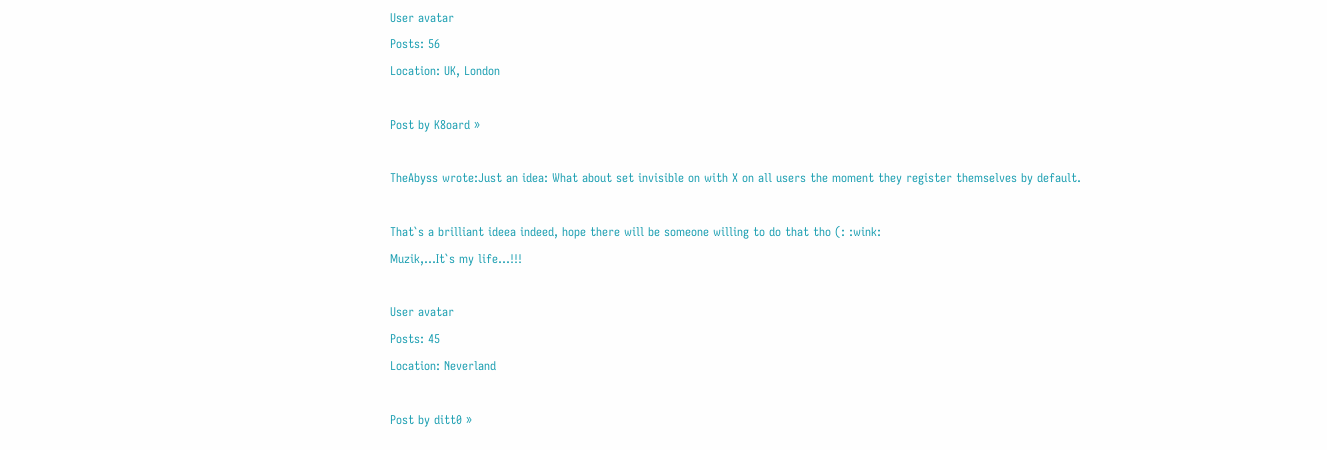User avatar
Posts: 56
Location: UK, London

Post by K8oard »

TheAbyss wrote:Just an idea: What about set invisible on with X on all users the moment they register themselves by default.

That`s a brilliant ideea indeed, hope there will be someone willing to do that tho (: :wink:
Muzik,...It`s my life...!!!

User avatar
Posts: 45
Location: Neverland

Post by ditt0 »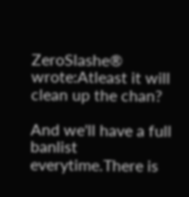ZeroSlashe® wrote:Atleast it will clean up the chan?

And we'll have a full banlist everytime.There is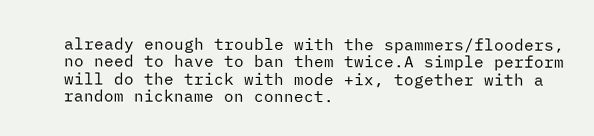already enough trouble with the spammers/flooders, no need to have to ban them twice.A simple perform will do the trick with mode +ix, together with a random nickname on connect.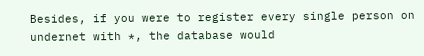Besides, if you were to register every single person on undernet with *, the database would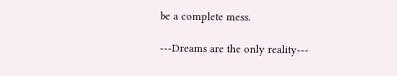be a complete mess.

---Dreams are the only reality---